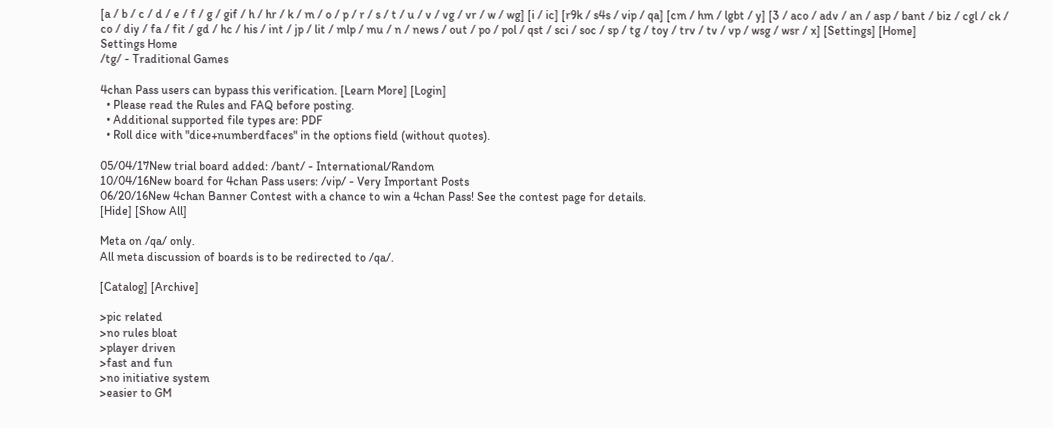[a / b / c / d / e / f / g / gif / h / hr / k / m / o / p / r / s / t / u / v / vg / vr / w / wg] [i / ic] [r9k / s4s / vip / qa] [cm / hm / lgbt / y] [3 / aco / adv / an / asp / bant / biz / cgl / ck / co / diy / fa / fit / gd / hc / his / int / jp / lit / mlp / mu / n / news / out / po / pol / qst / sci / soc / sp / tg / toy / trv / tv / vp / wsg / wsr / x] [Settings] [Home]
Settings Home
/tg/ - Traditional Games

4chan Pass users can bypass this verification. [Learn More] [Login]
  • Please read the Rules and FAQ before posting.
  • Additional supported file types are: PDF
  • Roll dice with "dice+numberdfaces" in the options field (without quotes).

05/04/17New trial board added: /bant/ - International/Random
10/04/16New board for 4chan Pass users: /vip/ - Very Important Posts
06/20/16New 4chan Banner Contest with a chance to win a 4chan Pass! See the contest page for details.
[Hide] [Show All]

Meta on /qa/ only.
All meta discussion of boards is to be redirected to /qa/.

[Catalog] [Archive]

>pic related
>no rules bloat
>player driven
>fast and fun
>no initiative system
>easier to GM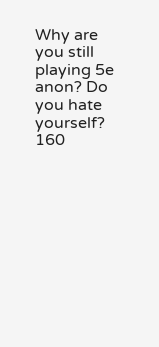Why are you still playing 5e anon? Do you hate yourself?
160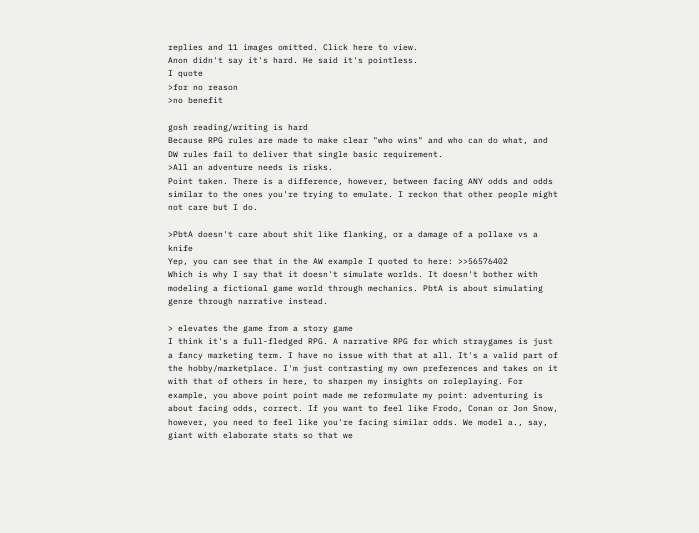replies and 11 images omitted. Click here to view.
Anon didn't say it's hard. He said it's pointless.
I quote
>for no reason
>no benefit

gosh reading/writing is hard
Because RPG rules are made to make clear "who wins" and who can do what, and DW rules fail to deliver that single basic requirement.
>All an adventure needs is risks.
Point taken. There is a difference, however, between facing ANY odds and odds similar to the ones you're trying to emulate. I reckon that other people might not care but I do.

>PbtA doesn't care about shit like flanking, or a damage of a pollaxe vs a knife
Yep, you can see that in the AW example I quoted to here: >>56576402
Which is why I say that it doesn't simulate worlds. It doesn't bother with modeling a fictional game world through mechanics. PbtA is about simulating genre through narrative instead.

> elevates the game from a story game
I think it's a full-fledged RPG. A narrative RPG for which straygames is just a fancy marketing term. I have no issue with that at all. It's a valid part of the hobby/marketplace. I'm just contrasting my own preferences and takes on it with that of others in here, to sharpen my insights on roleplaying. For example, you above point point made me reformulate my point: adventuring is about facing odds, correct. If you want to feel like Frodo, Conan or Jon Snow, however, you need to feel like you're facing similar odds. We model a., say, giant with elaborate stats so that we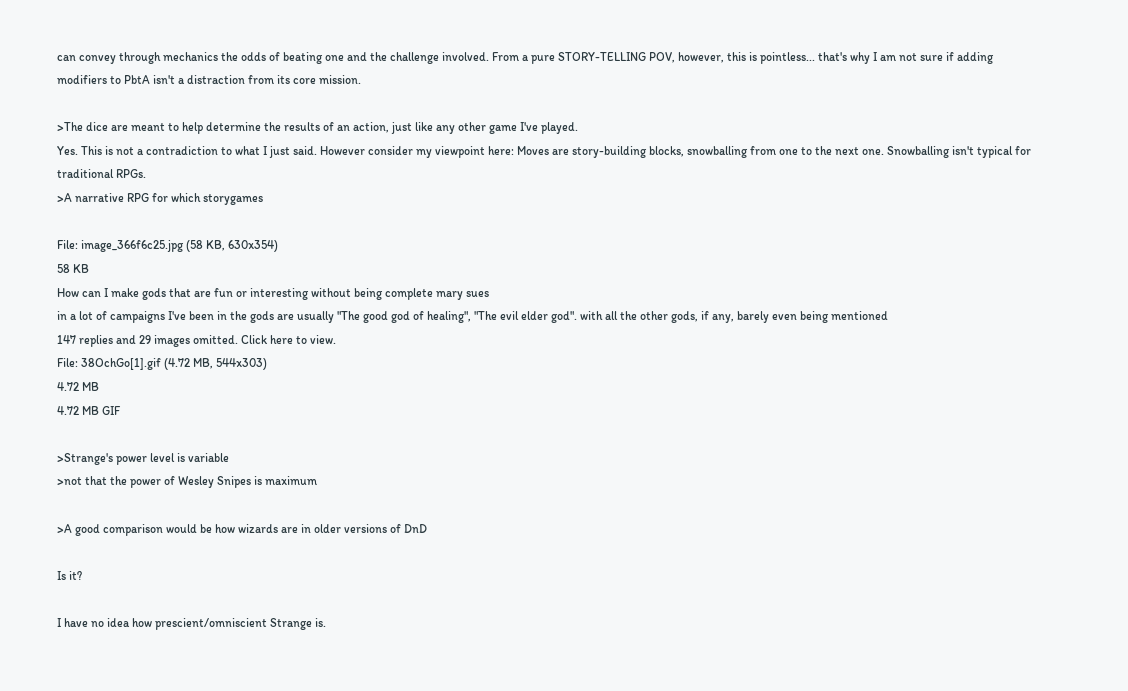can convey through mechanics the odds of beating one and the challenge involved. From a pure STORY-TELLING POV, however, this is pointless... that's why I am not sure if adding modifiers to PbtA isn't a distraction from its core mission.

>The dice are meant to help determine the results of an action, just like any other game I've played.
Yes. This is not a contradiction to what I just said. However consider my viewpoint here: Moves are story-building blocks, snowballing from one to the next one. Snowballing isn't typical for traditional RPGs.
>A narrative RPG for which storygames

File: image_366f6c25.jpg (58 KB, 630x354)
58 KB
How can I make gods that are fun or interesting without being complete mary sues
in a lot of campaigns I've been in the gods are usually "The good god of healing", "The evil elder god". with all the other gods, if any, barely even being mentioned
147 replies and 29 images omitted. Click here to view.
File: 38OchGo[1].gif (4.72 MB, 544x303)
4.72 MB
4.72 MB GIF

>Strange's power level is variable
>not that the power of Wesley Snipes is maximum

>A good comparison would be how wizards are in older versions of DnD

Is it?

I have no idea how prescient/omniscient Strange is.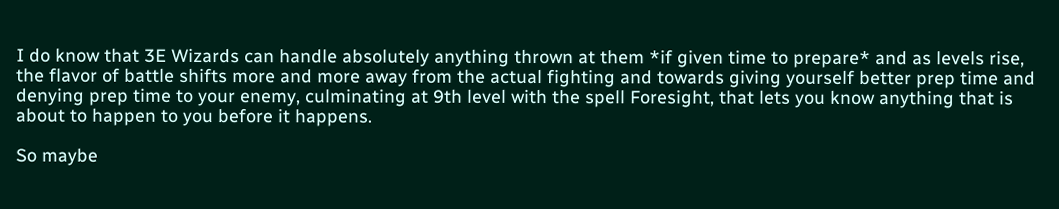I do know that 3E Wizards can handle absolutely anything thrown at them *if given time to prepare* and as levels rise, the flavor of battle shifts more and more away from the actual fighting and towards giving yourself better prep time and denying prep time to your enemy, culminating at 9th level with the spell Foresight, that lets you know anything that is about to happen to you before it happens.

So maybe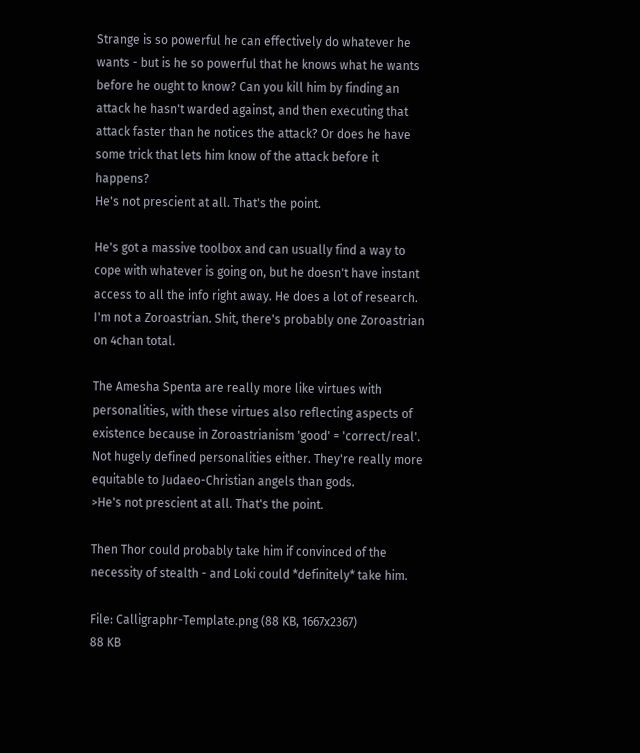Strange is so powerful he can effectively do whatever he wants - but is he so powerful that he knows what he wants before he ought to know? Can you kill him by finding an attack he hasn't warded against, and then executing that attack faster than he notices the attack? Or does he have some trick that lets him know of the attack before it happens?
He's not prescient at all. That's the point.

He's got a massive toolbox and can usually find a way to cope with whatever is going on, but he doesn't have instant access to all the info right away. He does a lot of research.
I'm not a Zoroastrian. Shit, there's probably one Zoroastrian on 4chan total.

The Amesha Spenta are really more like virtues with personalities, with these virtues also reflecting aspects of existence because in Zoroastrianism 'good' = 'correct/real'. Not hugely defined personalities either. They're really more equitable to Judaeo-Christian angels than gods.
>He's not prescient at all. That's the point.

Then Thor could probably take him if convinced of the necessity of stealth - and Loki could *definitely* take him.

File: Calligraphr-Template.png (88 KB, 1667x2367)
88 KB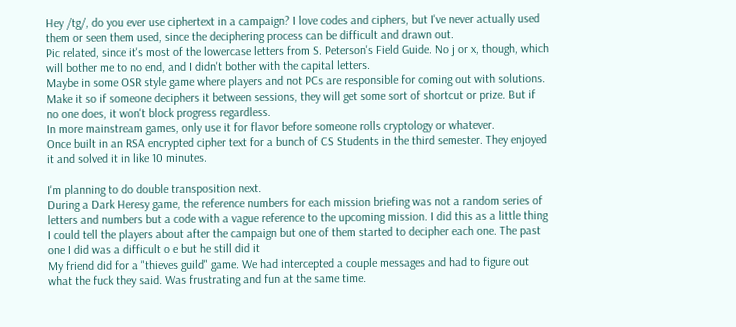Hey /tg/, do you ever use ciphertext in a campaign? I love codes and ciphers, but I've never actually used them or seen them used, since the deciphering process can be difficult and drawn out.
Pic related, since it's most of the lowercase letters from S. Peterson's Field Guide. No j or x, though, which will bother me to no end, and I didn't bother with the capital letters.
Maybe in some OSR style game where players and not PCs are responsible for coming out with solutions. Make it so if someone deciphers it between sessions, they will get some sort of shortcut or prize. But if no one does, it won't block progress regardless.
In more mainstream games, only use it for flavor before someone rolls cryptology or whatever.
Once built in an RSA encrypted cipher text for a bunch of CS Students in the third semester. They enjoyed it and solved it in like 10 minutes.

I'm planning to do double transposition next.
During a Dark Heresy game, the reference numbers for each mission briefing was not a random series of letters and numbers but a code with a vague reference to the upcoming mission. I did this as a little thing I could tell the players about after the campaign but one of them started to decipher each one. The past one I did was a difficult o e but he still did it
My friend did for a "thieves guild" game. We had intercepted a couple messages and had to figure out what the fuck they said. Was frustrating and fun at the same time.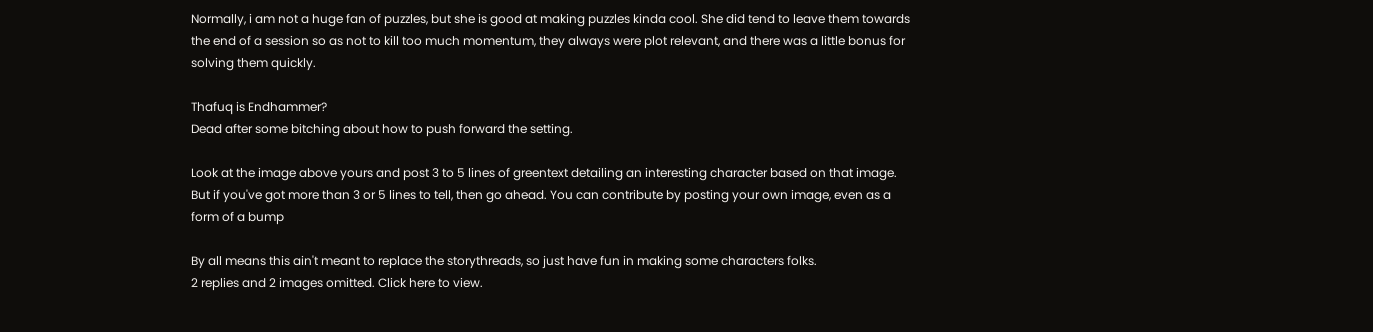Normally, i am not a huge fan of puzzles, but she is good at making puzzles kinda cool. She did tend to leave them towards the end of a session so as not to kill too much momentum, they always were plot relevant, and there was a little bonus for solving them quickly.

Thafuq is Endhammer?
Dead after some bitching about how to push forward the setting.

Look at the image above yours and post 3 to 5 lines of greentext detailing an interesting character based on that image. But if you've got more than 3 or 5 lines to tell, then go ahead. You can contribute by posting your own image, even as a form of a bump

By all means this ain't meant to replace the storythreads, so just have fun in making some characters folks.
2 replies and 2 images omitted. Click here to view.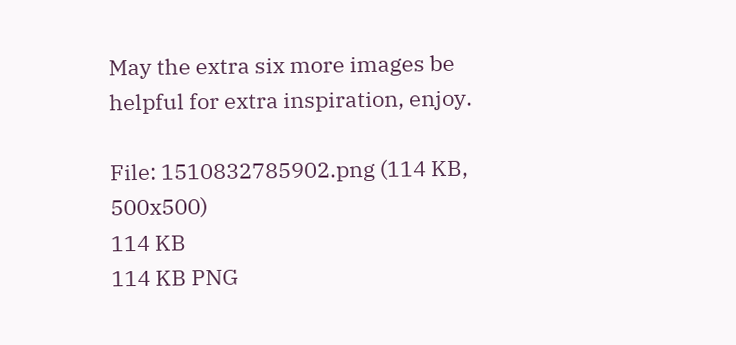May the extra six more images be helpful for extra inspiration, enjoy.

File: 1510832785902.png (114 KB, 500x500)
114 KB
114 KB PNG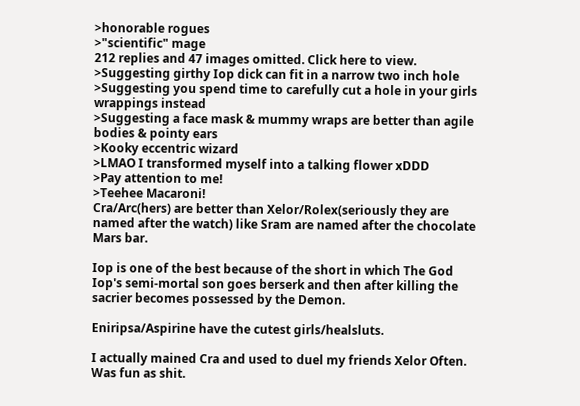>honorable rogues
>"scientific" mage
212 replies and 47 images omitted. Click here to view.
>Suggesting girthy Iop dick can fit in a narrow two inch hole
>Suggesting you spend time to carefully cut a hole in your girls wrappings instead
>Suggesting a face mask & mummy wraps are better than agile bodies & pointy ears
>Kooky eccentric wizard
>LMAO I transformed myself into a talking flower xDDD
>Pay attention to me!
>Teehee Macaroni!
Cra/Arc(hers) are better than Xelor/Rolex(seriously they are named after the watch) like Sram are named after the chocolate Mars bar.

Iop is one of the best because of the short in which The God Iop's semi-mortal son goes berserk and then after killing the sacrier becomes possessed by the Demon.

Eniripsa/Aspirine have the cutest girls/healsluts.

I actually mained Cra and used to duel my friends Xelor Often. Was fun as shit.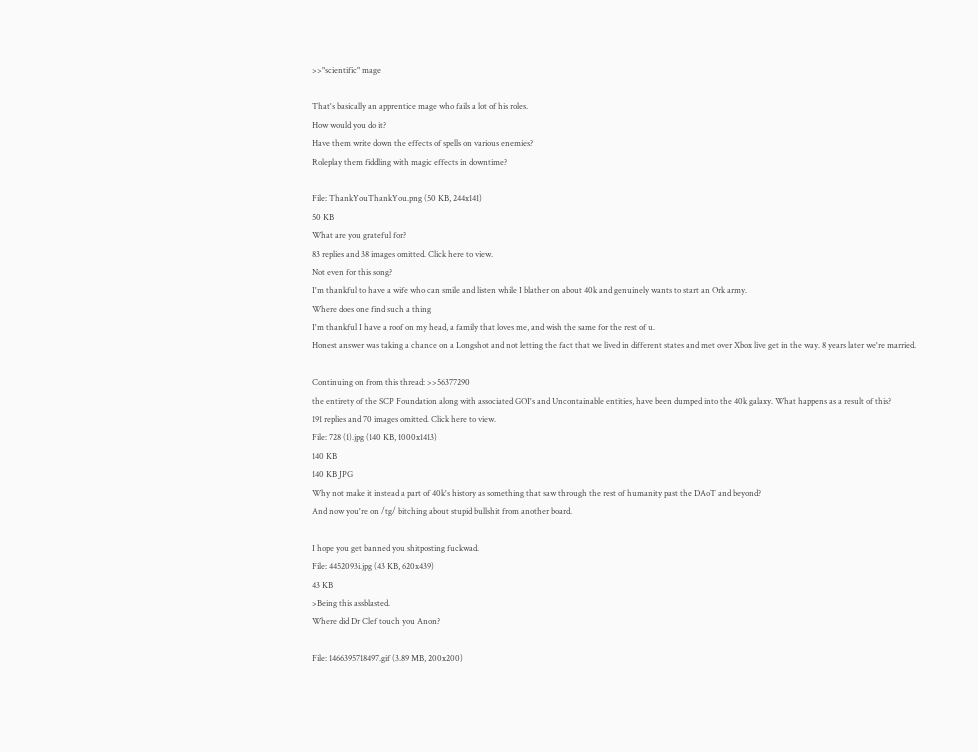>>"scientific" mage

That's basically an apprentice mage who fails a lot of his roles.
How would you do it?
Have them write down the effects of spells on various enemies?
Roleplay them fiddling with magic effects in downtime?

File: ThankYouThankYou.png (50 KB, 244x141)
50 KB
What are you grateful for?
83 replies and 38 images omitted. Click here to view.
Not even for this song?
I'm thankful to have a wife who can smile and listen while I blather on about 40k and genuinely wants to start an Ork army.
Where does one find such a thing
I'm thankful I have a roof on my head, a family that loves me, and wish the same for the rest of u.
Honest answer was taking a chance on a Longshot and not letting the fact that we lived in different states and met over Xbox live get in the way. 8 years later we're married.

Continuing on from this thread: >>56377290
the entirety of the SCP Foundation along with associated GOI's and Uncontainable entities, have been dumped into the 40k galaxy. What happens as a result of this?
191 replies and 70 images omitted. Click here to view.
File: 728 (1).jpg (140 KB, 1000x1413)
140 KB
140 KB JPG
Why not make it instead a part of 40k's history as something that saw through the rest of humanity past the DAoT and beyond?
And now you're on /tg/ bitching about stupid bullshit from another board.

I hope you get banned you shitposting fuckwad.
File: 4452093i.jpg (43 KB, 620x439)
43 KB
>Being this assblasted.
Where did Dr Clef touch you Anon?

File: 1466395718497.gif (3.89 MB, 200x200)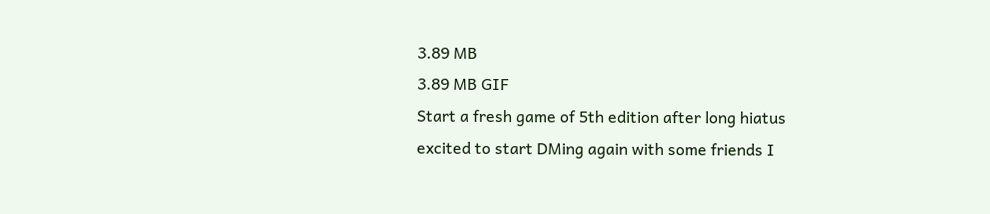3.89 MB
3.89 MB GIF
Start a fresh game of 5th edition after long hiatus excited to start DMing again with some friends I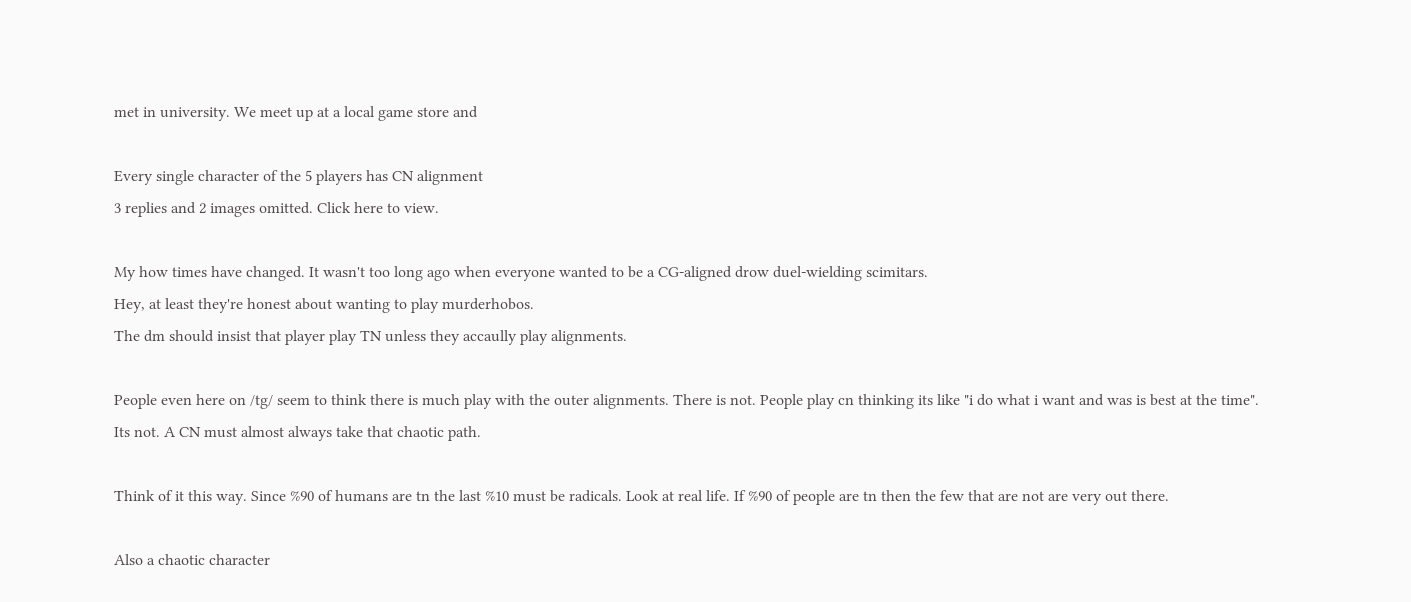met in university. We meet up at a local game store and

Every single character of the 5 players has CN alignment
3 replies and 2 images omitted. Click here to view.

My how times have changed. It wasn't too long ago when everyone wanted to be a CG-aligned drow duel-wielding scimitars.
Hey, at least they're honest about wanting to play murderhobos.
The dm should insist that player play TN unless they accaully play alignments.

People even here on /tg/ seem to think there is much play with the outer alignments. There is not. People play cn thinking its like "i do what i want and was is best at the time". Its not. A CN must almost always take that chaotic path.

Think of it this way. Since %90 of humans are tn the last %10 must be radicals. Look at real life. If %90 of people are tn then the few that are not are very out there.

Also a chaotic character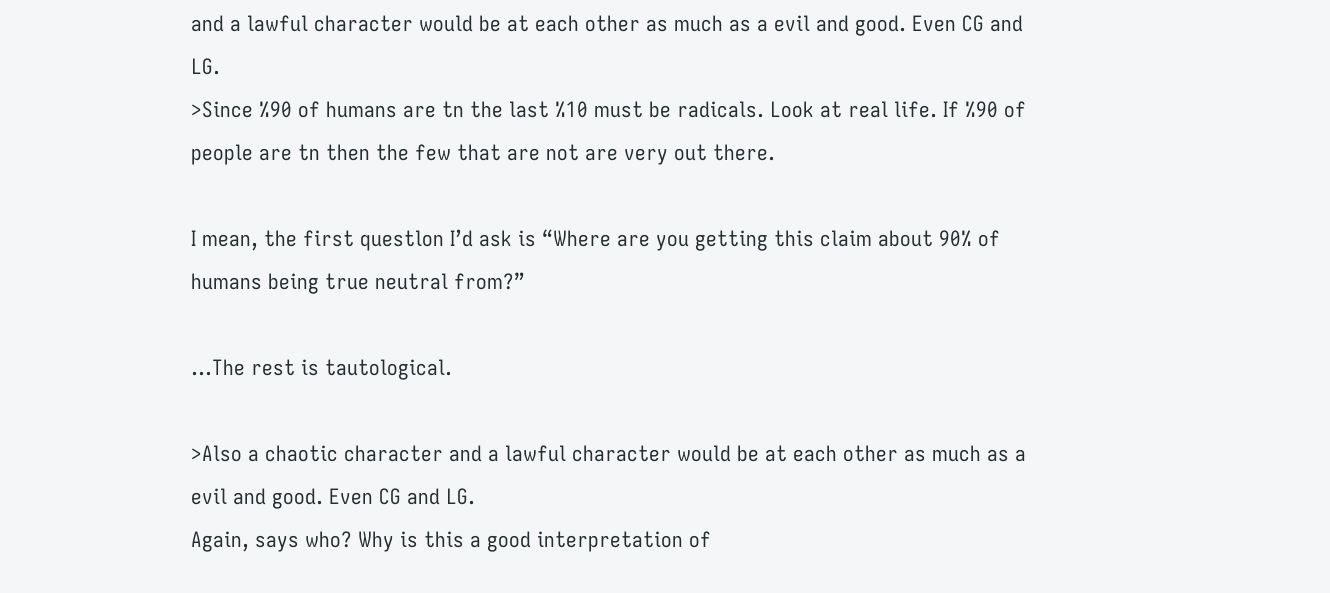and a lawful character would be at each other as much as a evil and good. Even CG and LG.
>Since %90 of humans are tn the last %10 must be radicals. Look at real life. If %90 of people are tn then the few that are not are very out there.

I mean, the first questlon I’d ask is “Where are you getting this claim about 90% of humans being true neutral from?”

...The rest is tautological.

>Also a chaotic character and a lawful character would be at each other as much as a evil and good. Even CG and LG.
Again, says who? Why is this a good interpretation of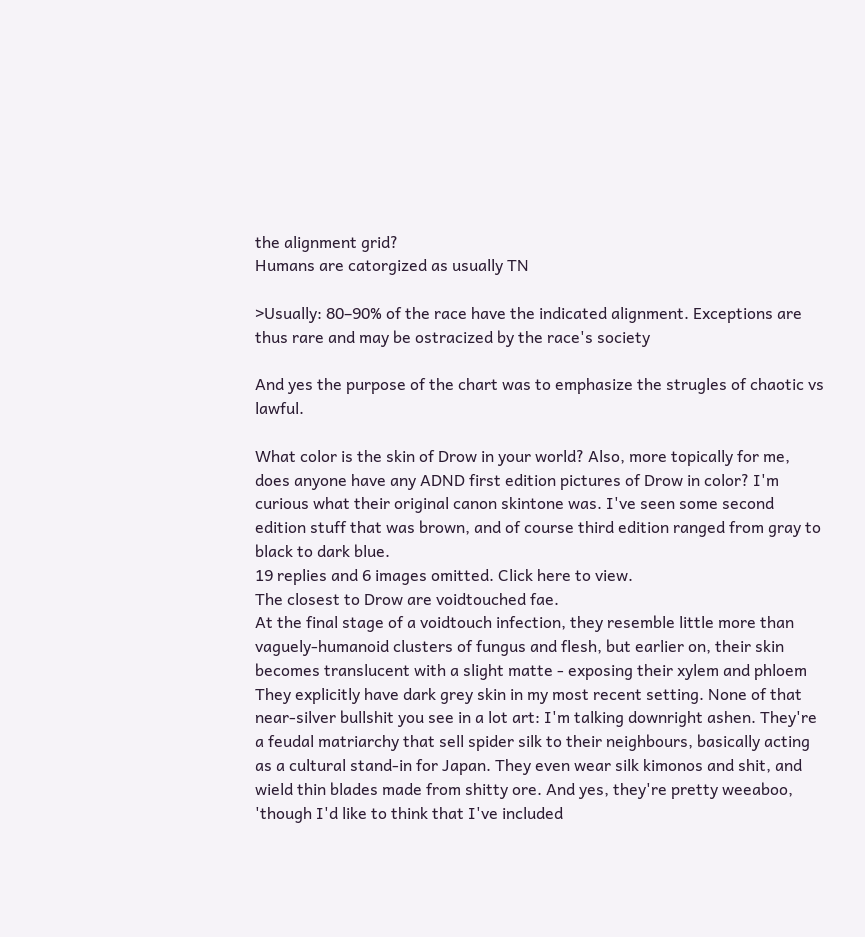the alignment grid?
Humans are catorgized as usually TN

>Usually: 80–90% of the race have the indicated alignment. Exceptions are thus rare and may be ostracized by the race's society

And yes the purpose of the chart was to emphasize the strugles of chaotic vs lawful.

What color is the skin of Drow in your world? Also, more topically for me, does anyone have any ADND first edition pictures of Drow in color? I'm curious what their original canon skintone was. I've seen some second edition stuff that was brown, and of course third edition ranged from gray to black to dark blue.
19 replies and 6 images omitted. Click here to view.
The closest to Drow are voidtouched fae.
At the final stage of a voidtouch infection, they resemble little more than vaguely-humanoid clusters of fungus and flesh, but earlier on, their skin becomes translucent with a slight matte - exposing their xylem and phloem
They explicitly have dark grey skin in my most recent setting. None of that near-silver bullshit you see in a lot art: I'm talking downright ashen. They're a feudal matriarchy that sell spider silk to their neighbours, basically acting as a cultural stand-in for Japan. They even wear silk kimonos and shit, and wield thin blades made from shitty ore. And yes, they're pretty weeaboo, 'though I'd like to think that I've included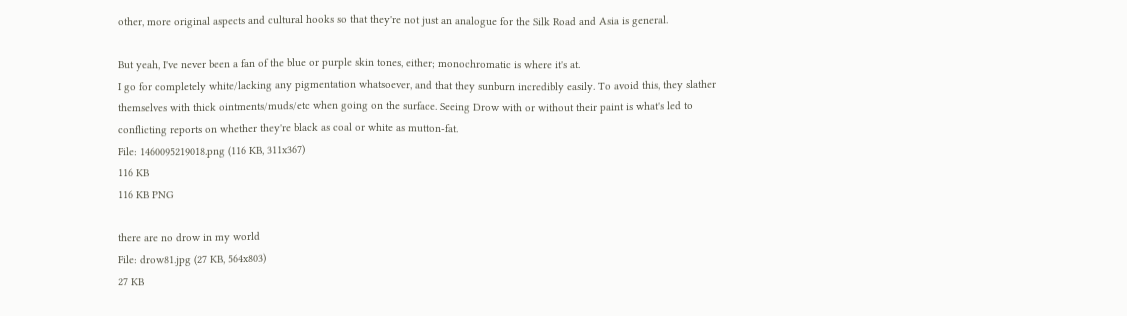other, more original aspects and cultural hooks so that they're not just an analogue for the Silk Road and Asia is general.

But yeah, I've never been a fan of the blue or purple skin tones, either; monochromatic is where it's at.
I go for completely white/lacking any pigmentation whatsoever, and that they sunburn incredibly easily. To avoid this, they slather themselves with thick ointments/muds/etc when going on the surface. Seeing Drow with or without their paint is what's led to conflicting reports on whether they're black as coal or white as mutton-fat.
File: 1460095219018.png (116 KB, 311x367)
116 KB
116 KB PNG

there are no drow in my world
File: drow81.jpg (27 KB, 564x803)
27 KB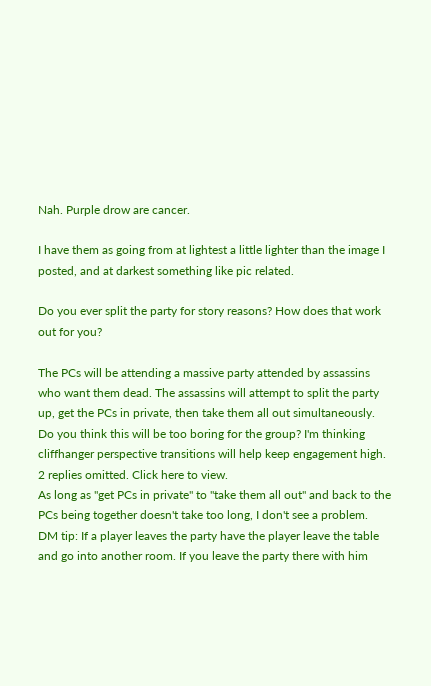Nah. Purple drow are cancer.

I have them as going from at lightest a little lighter than the image I posted, and at darkest something like pic related.

Do you ever split the party for story reasons? How does that work out for you?

The PCs will be attending a massive party attended by assassins who want them dead. The assassins will attempt to split the party up, get the PCs in private, then take them all out simultaneously. Do you think this will be too boring for the group? I'm thinking cliffhanger perspective transitions will help keep engagement high.
2 replies omitted. Click here to view.
As long as "get PCs in private" to "take them all out" and back to the PCs being together doesn't take too long, I don't see a problem.
DM tip: If a player leaves the party have the player leave the table and go into another room. If you leave the party there with him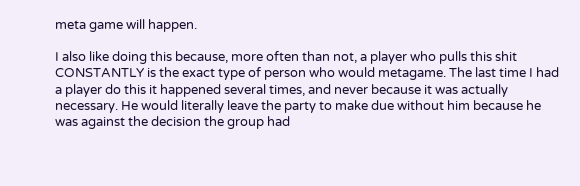meta game will happen.

I also like doing this because, more often than not, a player who pulls this shit CONSTANTLY is the exact type of person who would metagame. The last time I had a player do this it happened several times, and never because it was actually necessary. He would literally leave the party to make due without him because he was against the decision the group had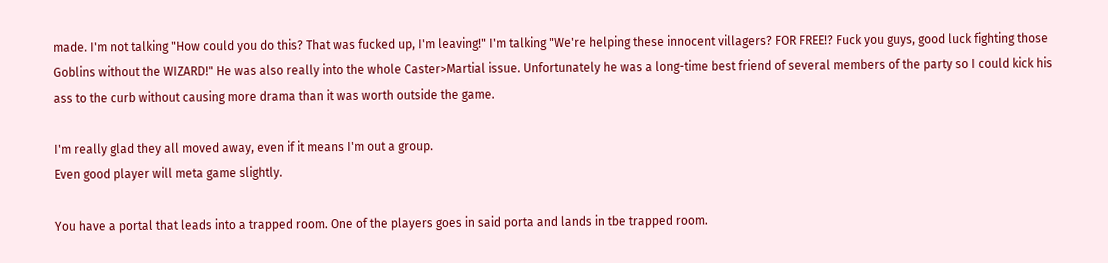made. I'm not talking "How could you do this? That was fucked up, I'm leaving!" I'm talking "We're helping these innocent villagers? FOR FREE!? Fuck you guys, good luck fighting those Goblins without the WIZARD!" He was also really into the whole Caster>Martial issue. Unfortunately he was a long-time best friend of several members of the party so I could kick his ass to the curb without causing more drama than it was worth outside the game.

I'm really glad they all moved away, even if it means I'm out a group.
Even good player will meta game slightly.

You have a portal that leads into a trapped room. One of the players goes in said porta and lands in tbe trapped room.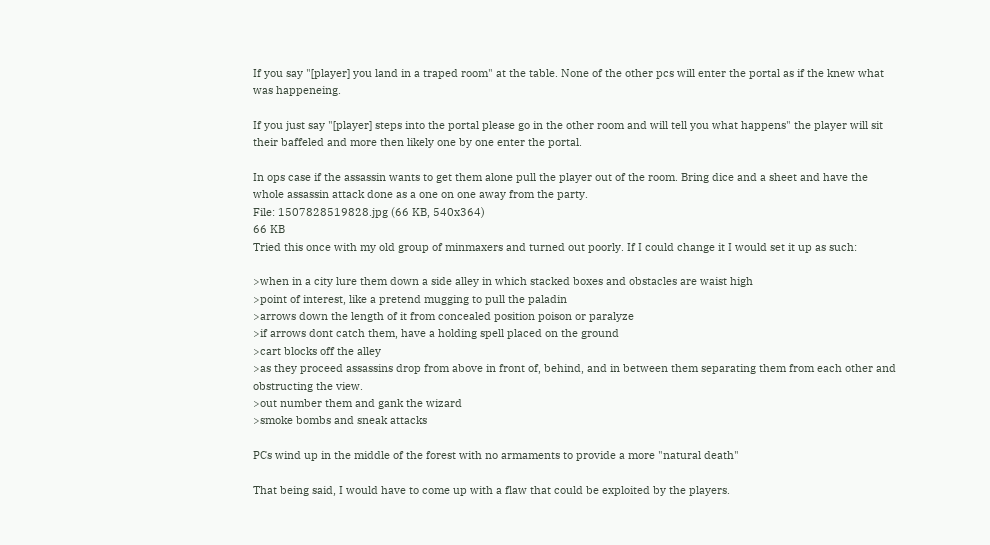If you say "[player] you land in a traped room" at the table. None of the other pcs will enter the portal as if the knew what was happeneing.

If you just say "[player] steps into the portal please go in the other room and will tell you what happens" the player will sit their baffeled and more then likely one by one enter the portal.

In ops case if the assassin wants to get them alone pull the player out of the room. Bring dice and a sheet and have the whole assassin attack done as a one on one away from the party.
File: 1507828519828.jpg (66 KB, 540x364)
66 KB
Tried this once with my old group of minmaxers and turned out poorly. If I could change it I would set it up as such:

>when in a city lure them down a side alley in which stacked boxes and obstacles are waist high
>point of interest, like a pretend mugging to pull the paladin
>arrows down the length of it from concealed position poison or paralyze
>if arrows dont catch them, have a holding spell placed on the ground
>cart blocks off the alley
>as they proceed assassins drop from above in front of, behind, and in between them separating them from each other and obstructing the view.
>out number them and gank the wizard
>smoke bombs and sneak attacks

PCs wind up in the middle of the forest with no armaments to provide a more "natural death"

That being said, I would have to come up with a flaw that could be exploited by the players.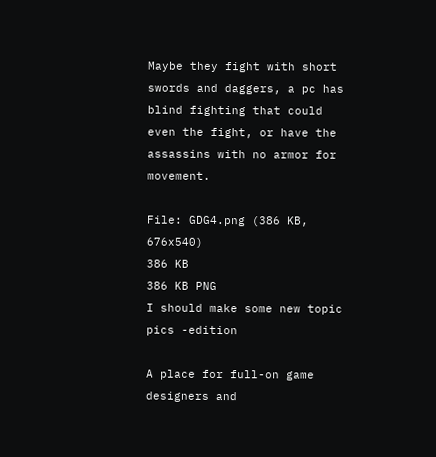Maybe they fight with short swords and daggers, a pc has blind fighting that could even the fight, or have the assassins with no armor for movement.

File: GDG4.png (386 KB, 676x540)
386 KB
386 KB PNG
I should make some new topic pics -edition

A place for full-on game designers and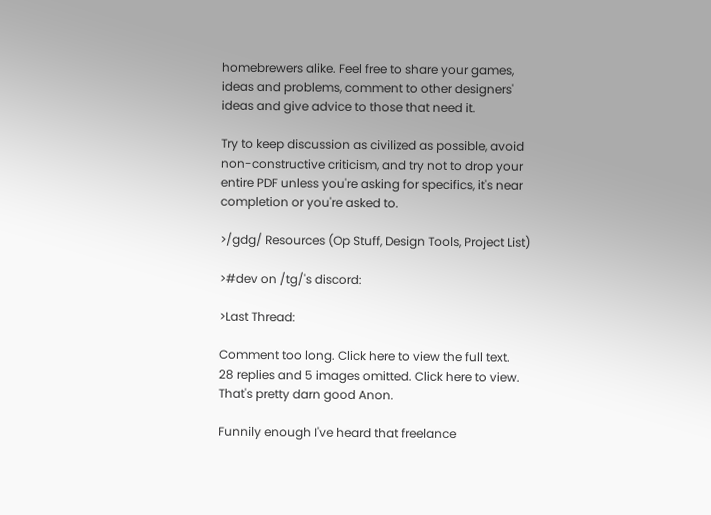homebrewers alike. Feel free to share your games, ideas and problems, comment to other designers' ideas and give advice to those that need it.

Try to keep discussion as civilized as possible, avoid non-constructive criticism, and try not to drop your entire PDF unless you're asking for specifics, it's near completion or you're asked to.

>/gdg/ Resources (Op Stuff, Design Tools, Project List)

>#dev on /tg/'s discord:

>Last Thread:

Comment too long. Click here to view the full text.
28 replies and 5 images omitted. Click here to view.
That's pretty darn good Anon.

Funnily enough I've heard that freelance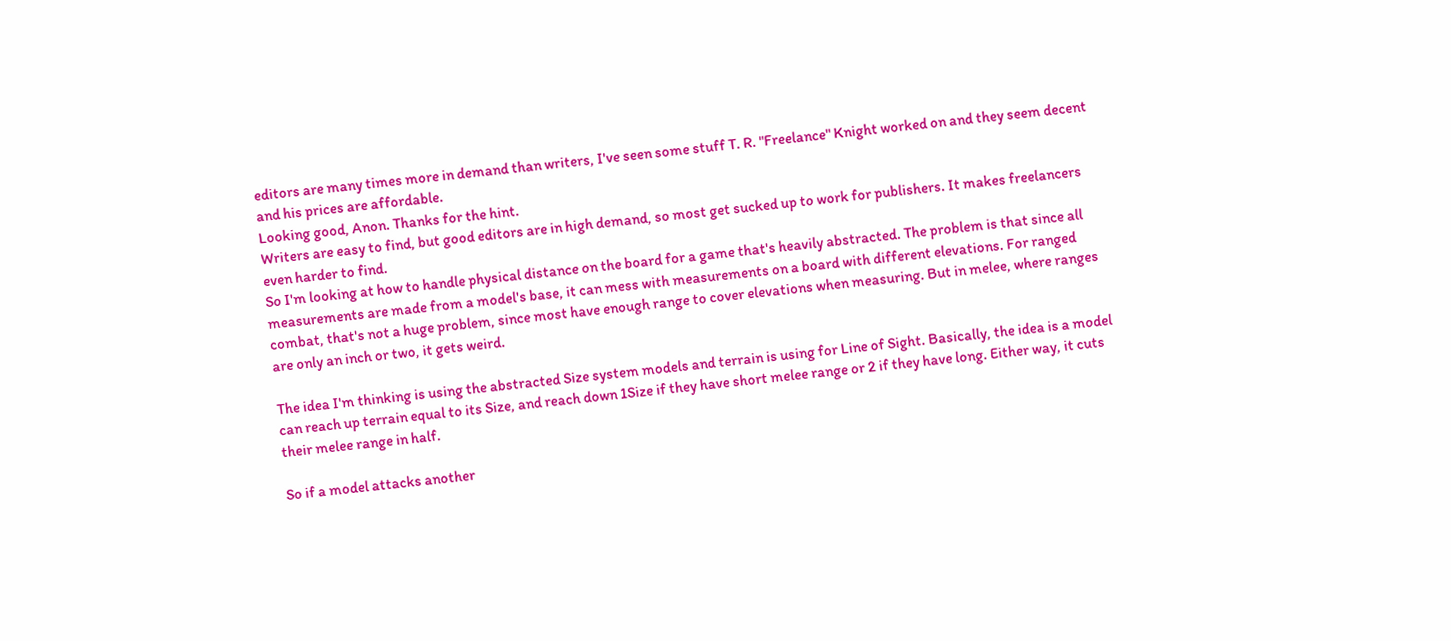editors are many times more in demand than writers, I've seen some stuff T. R. "Freelance" Knight worked on and they seem decent and his prices are affordable.
Looking good, Anon. Thanks for the hint.
Writers are easy to find, but good editors are in high demand, so most get sucked up to work for publishers. It makes freelancers even harder to find.
So I'm looking at how to handle physical distance on the board for a game that's heavily abstracted. The problem is that since all measurements are made from a model's base, it can mess with measurements on a board with different elevations. For ranged combat, that's not a huge problem, since most have enough range to cover elevations when measuring. But in melee, where ranges are only an inch or two, it gets weird.

The idea I'm thinking is using the abstracted Size system models and terrain is using for Line of Sight. Basically, the idea is a model can reach up terrain equal to its Size, and reach down 1Size if they have short melee range or 2 if they have long. Either way, it cuts their melee range in half.

So if a model attacks another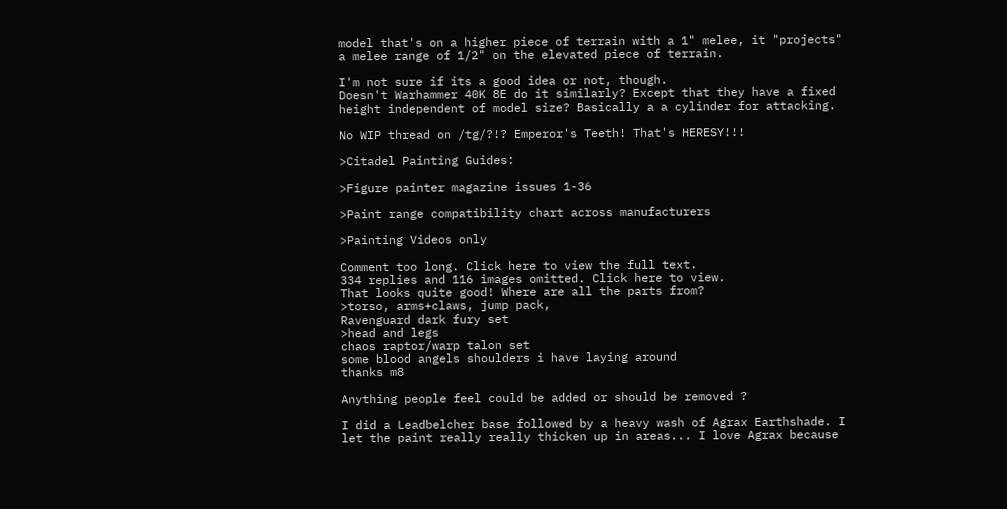model that's on a higher piece of terrain with a 1" melee, it "projects" a melee range of 1/2" on the elevated piece of terrain.

I'm not sure if its a good idea or not, though.
Doesn't Warhammer 40K 8E do it similarly? Except that they have a fixed height independent of model size? Basically a a cylinder for attacking.

No WIP thread on /tg/?!? Emperor's Teeth! That's HERESY!!!

>Citadel Painting Guides:

>Figure painter magazine issues 1-36

>Paint range compatibility chart across manufacturers

>Painting Videos only

Comment too long. Click here to view the full text.
334 replies and 116 images omitted. Click here to view.
That looks quite good! Where are all the parts from?
>torso, arms+claws, jump pack,
Ravenguard dark fury set
>head and legs
chaos raptor/warp talon set
some blood angels shoulders i have laying around
thanks m8

Anything people feel could be added or should be removed ?

I did a Leadbelcher base followed by a heavy wash of Agrax Earthshade. I let the paint really really thicken up in areas... I love Agrax because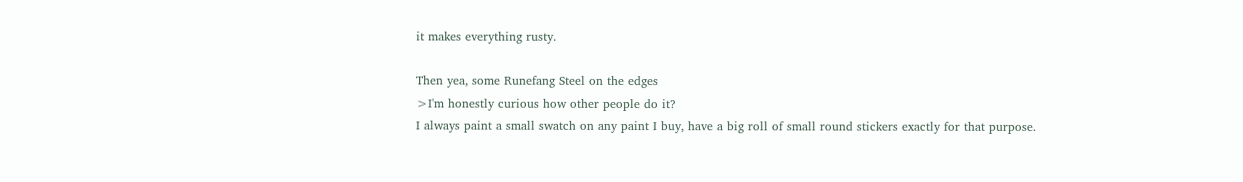it makes everything rusty.

Then yea, some Runefang Steel on the edges
>I'm honestly curious how other people do it?
I always paint a small swatch on any paint I buy, have a big roll of small round stickers exactly for that purpose.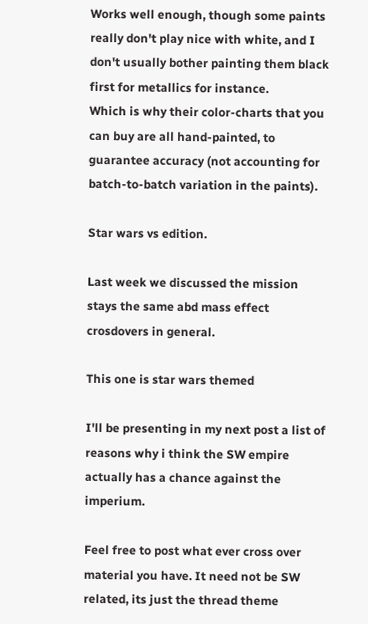Works well enough, though some paints really don't play nice with white, and I don't usually bother painting them black first for metallics for instance.
Which is why their color-charts that you can buy are all hand-painted, to guarantee accuracy (not accounting for batch-to-batch variation in the paints).

Star wars vs edition.

Last week we discussed the mission stays the same abd mass effect crosdovers in general.

This one is star wars themed

I'll be presenting in my next post a list of reasons why i think the SW empire actually has a chance against the imperium.

Feel free to post what ever cross over material you have. It need not be SW related, its just the thread theme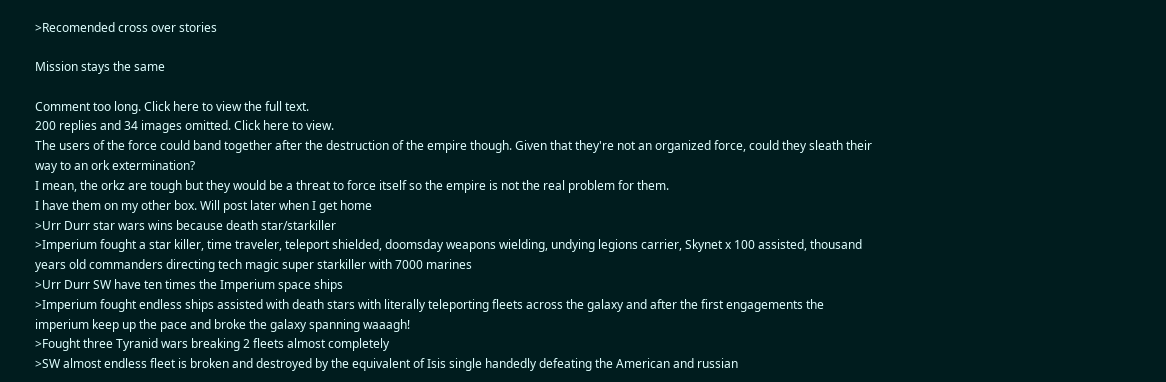>Recomended cross over stories

Mission stays the same

Comment too long. Click here to view the full text.
200 replies and 34 images omitted. Click here to view.
The users of the force could band together after the destruction of the empire though. Given that they're not an organized force, could they sleath their way to an ork extermination?
I mean, the orkz are tough but they would be a threat to force itself so the empire is not the real problem for them.
I have them on my other box. Will post later when I get home
>Urr Durr star wars wins because death star/starkiller
>Imperium fought a star killer, time traveler, teleport shielded, doomsday weapons wielding, undying legions carrier, Skynet x 100 assisted, thousand years old commanders directing tech magic super starkiller with 7000 marines
>Urr Durr SW have ten times the Imperium space ships
>Imperium fought endless ships assisted with death stars with literally teleporting fleets across the galaxy and after the first engagements the imperium keep up the pace and broke the galaxy spanning waaagh!
>Fought three Tyranid wars breaking 2 fleets almost completely
>SW almost endless fleet is broken and destroyed by the equivalent of Isis single handedly defeating the American and russian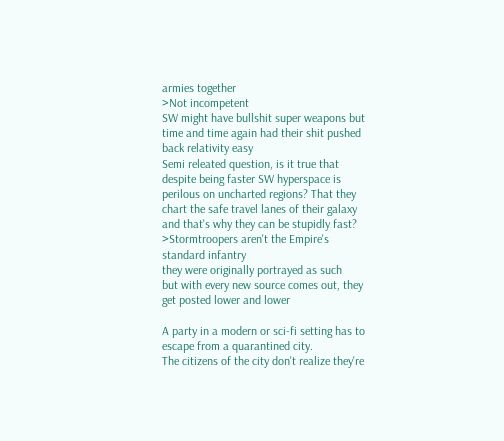armies together
>Not incompetent
SW might have bullshit super weapons but time and time again had their shit pushed back relativity easy
Semi releated question, is it true that despite being faster SW hyperspace is perilous on uncharted regions? That they chart the safe travel lanes of their galaxy and that's why they can be stupidly fast?
>Stormtroopers aren't the Empire's standard infantry
they were originally portrayed as such
but with every new source comes out, they get posted lower and lower

A party in a modern or sci-fi setting has to escape from a quarantined city.
The citizens of the city don't realize they're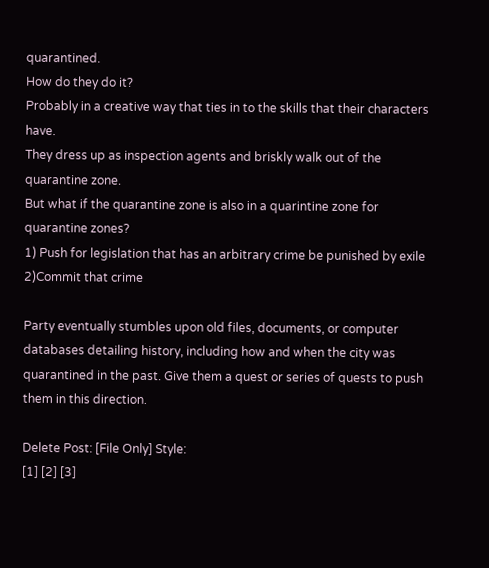quarantined.
How do they do it?
Probably in a creative way that ties in to the skills that their characters have.
They dress up as inspection agents and briskly walk out of the quarantine zone.
But what if the quarantine zone is also in a quarintine zone for quarantine zones?
1) Push for legislation that has an arbitrary crime be punished by exile
2)Commit that crime

Party eventually stumbles upon old files, documents, or computer databases detailing history, including how and when the city was quarantined in the past. Give them a quest or series of quests to push them in this direction.

Delete Post: [File Only] Style:
[1] [2] [3]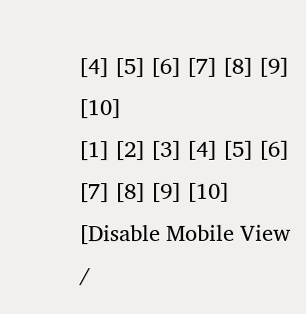[4] [5] [6] [7] [8] [9] [10]
[1] [2] [3] [4] [5] [6] [7] [8] [9] [10]
[Disable Mobile View /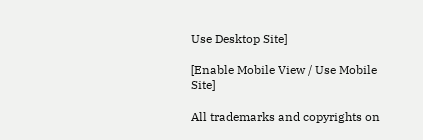Use Desktop Site]

[Enable Mobile View / Use Mobile Site]

All trademarks and copyrights on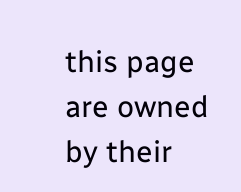this page are owned by their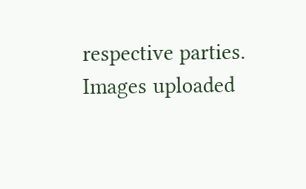respective parties. Images uploaded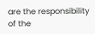are the responsibility of the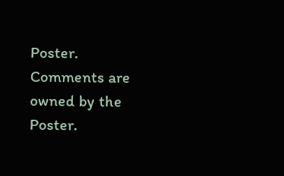Poster. Comments are owned by the Poster.